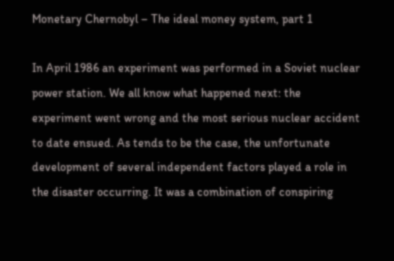Monetary Chernobyl – The ideal money system, part 1

In April 1986 an experiment was performed in a Soviet nuclear power station. We all know what happened next: the experiment went wrong and the most serious nuclear accident to date ensued. As tends to be the case, the unfortunate development of several independent factors played a role in the disaster occurring. It was a combination of conspiring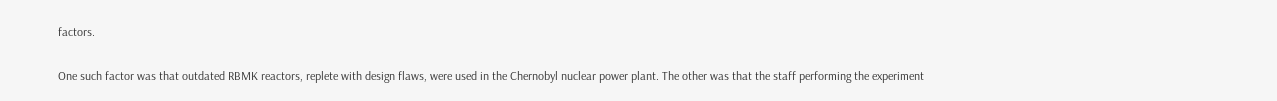factors.

One such factor was that outdated RBMK reactors, replete with design flaws, were used in the Chernobyl nuclear power plant. The other was that the staff performing the experiment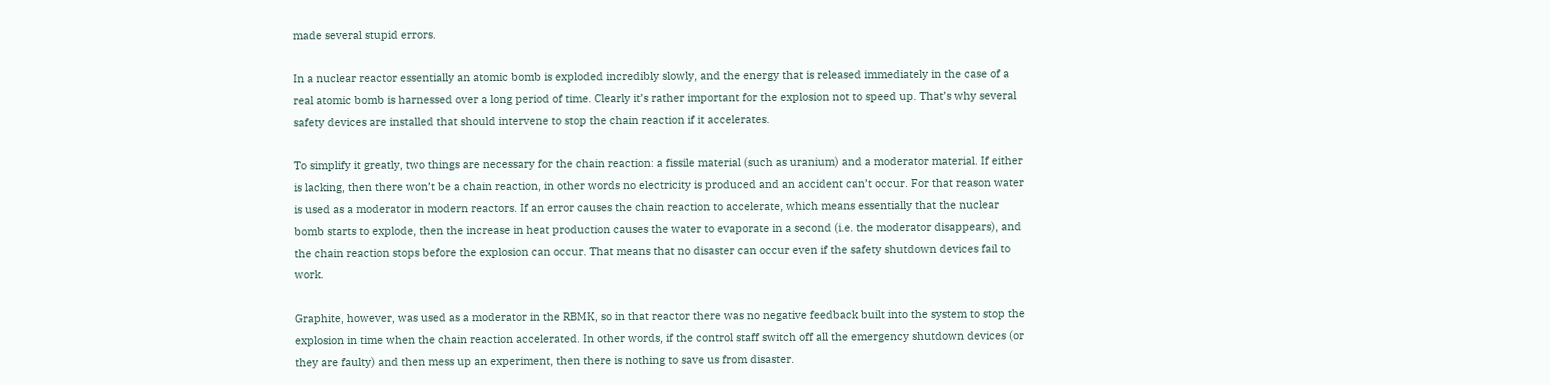made several stupid errors.

In a nuclear reactor essentially an atomic bomb is exploded incredibly slowly, and the energy that is released immediately in the case of a real atomic bomb is harnessed over a long period of time. Clearly it’s rather important for the explosion not to speed up. That’s why several safety devices are installed that should intervene to stop the chain reaction if it accelerates.

To simplify it greatly, two things are necessary for the chain reaction: a fissile material (such as uranium) and a moderator material. If either is lacking, then there won’t be a chain reaction, in other words no electricity is produced and an accident can’t occur. For that reason water is used as a moderator in modern reactors. If an error causes the chain reaction to accelerate, which means essentially that the nuclear bomb starts to explode, then the increase in heat production causes the water to evaporate in a second (i.e. the moderator disappears), and the chain reaction stops before the explosion can occur. That means that no disaster can occur even if the safety shutdown devices fail to work.

Graphite, however, was used as a moderator in the RBMK, so in that reactor there was no negative feedback built into the system to stop the explosion in time when the chain reaction accelerated. In other words, if the control staff switch off all the emergency shutdown devices (or they are faulty) and then mess up an experiment, then there is nothing to save us from disaster.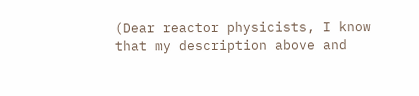(Dear reactor physicists, I know that my description above and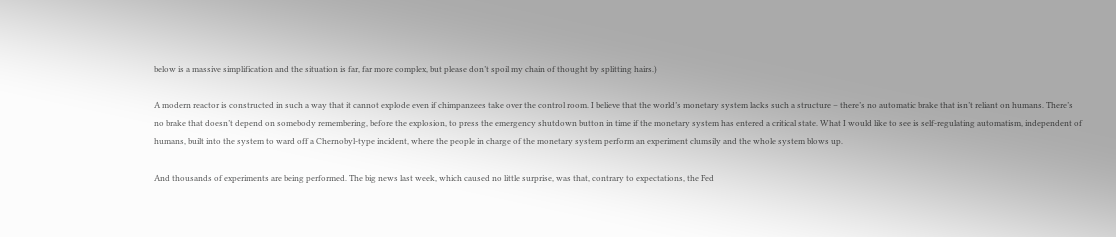below is a massive simplification and the situation is far, far more complex, but please don’t spoil my chain of thought by splitting hairs.)

A modern reactor is constructed in such a way that it cannot explode even if chimpanzees take over the control room. I believe that the world’s monetary system lacks such a structure – there’s no automatic brake that isn’t reliant on humans. There’s no brake that doesn’t depend on somebody remembering, before the explosion, to press the emergency shutdown button in time if the monetary system has entered a critical state. What I would like to see is self-regulating automatism, independent of humans, built into the system to ward off a Chernobyl-type incident, where the people in charge of the monetary system perform an experiment clumsily and the whole system blows up.

And thousands of experiments are being performed. The big news last week, which caused no little surprise, was that, contrary to expectations, the Fed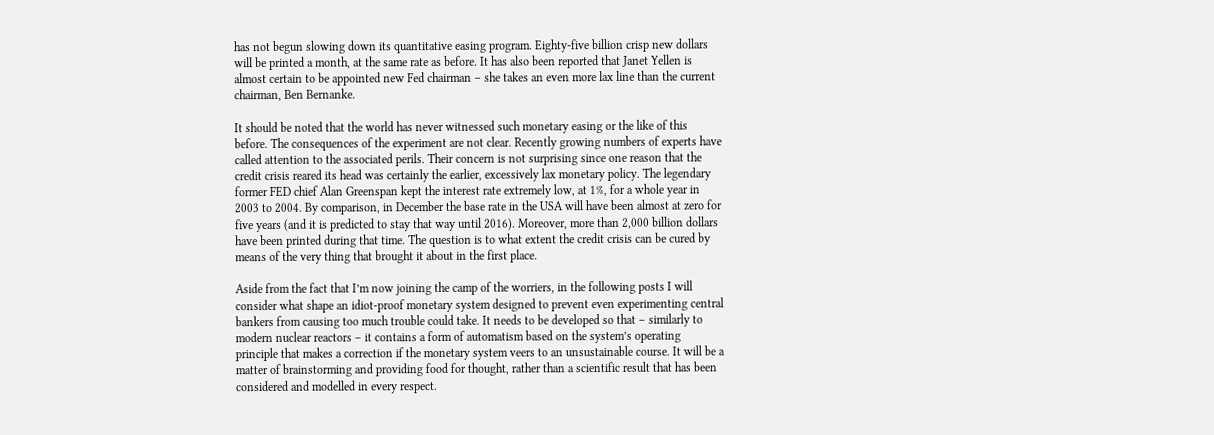has not begun slowing down its quantitative easing program. Eighty-five billion crisp new dollars will be printed a month, at the same rate as before. It has also been reported that Janet Yellen is almost certain to be appointed new Fed chairman – she takes an even more lax line than the current chairman, Ben Bernanke.

It should be noted that the world has never witnessed such monetary easing or the like of this before. The consequences of the experiment are not clear. Recently growing numbers of experts have called attention to the associated perils. Their concern is not surprising since one reason that the credit crisis reared its head was certainly the earlier, excessively lax monetary policy. The legendary former FED chief Alan Greenspan kept the interest rate extremely low, at 1%, for a whole year in 2003 to 2004. By comparison, in December the base rate in the USA will have been almost at zero for five years (and it is predicted to stay that way until 2016). Moreover, more than 2,000 billion dollars have been printed during that time. The question is to what extent the credit crisis can be cured by means of the very thing that brought it about in the first place.

Aside from the fact that I’m now joining the camp of the worriers, in the following posts I will consider what shape an idiot-proof monetary system designed to prevent even experimenting central bankers from causing too much trouble could take. It needs to be developed so that – similarly to modern nuclear reactors – it contains a form of automatism based on the system’s operating principle that makes a correction if the monetary system veers to an unsustainable course. It will be a matter of brainstorming and providing food for thought, rather than a scientific result that has been considered and modelled in every respect.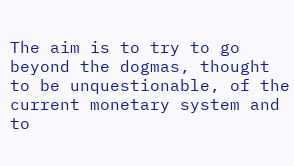The aim is to try to go beyond the dogmas, thought to be unquestionable, of the current monetary system and to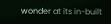wonder at its in-built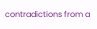contradictions from a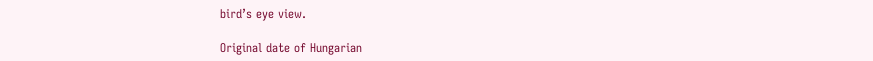bird’s eye view.

Original date of Hungarian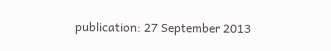publication: 27 September 2013